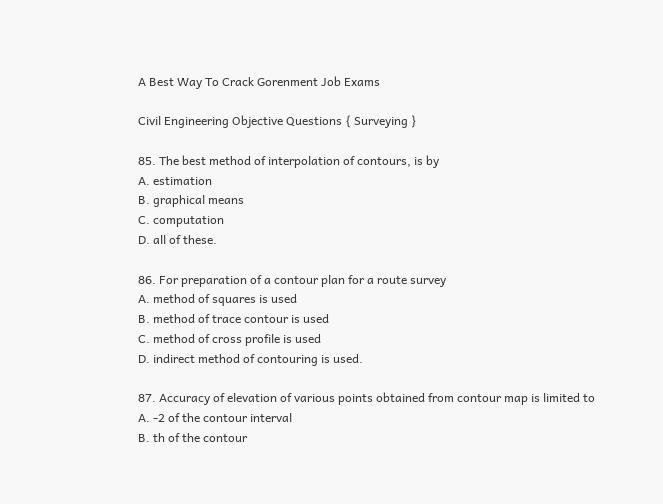A Best Way To Crack Gorenment Job Exams

Civil Engineering Objective Questions { Surveying }

85. The best method of interpolation of contours, is by
A. estimation
B. graphical means
C. computation
D. all of these.

86. For preparation of a contour plan for a route survey
A. method of squares is used
B. method of trace contour is used
C. method of cross profile is used
D. indirect method of contouring is used.

87. Accuracy of elevation of various points obtained from contour map is limited to
A. -2 of the contour interval
B. th of the contour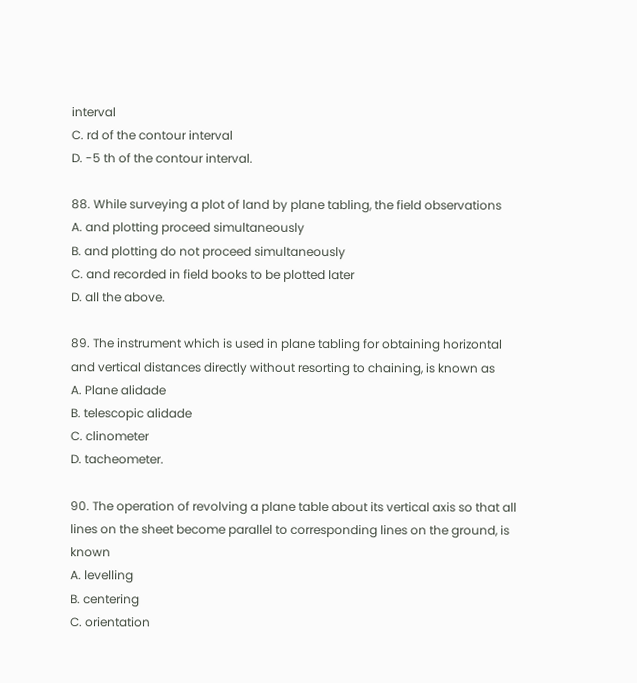interval
C. rd of the contour interval
D. -5 th of the contour interval.

88. While surveying a plot of land by plane tabling, the field observations
A. and plotting proceed simultaneously
B. and plotting do not proceed simultaneously
C. and recorded in field books to be plotted later
D. all the above.

89. The instrument which is used in plane tabling for obtaining horizontal and vertical distances directly without resorting to chaining, is known as
A. Plane alidade
B. telescopic alidade
C. clinometer
D. tacheometer.

90. The operation of revolving a plane table about its vertical axis so that all lines on the sheet become parallel to corresponding lines on the ground, is known
A. levelling
B. centering
C. orientation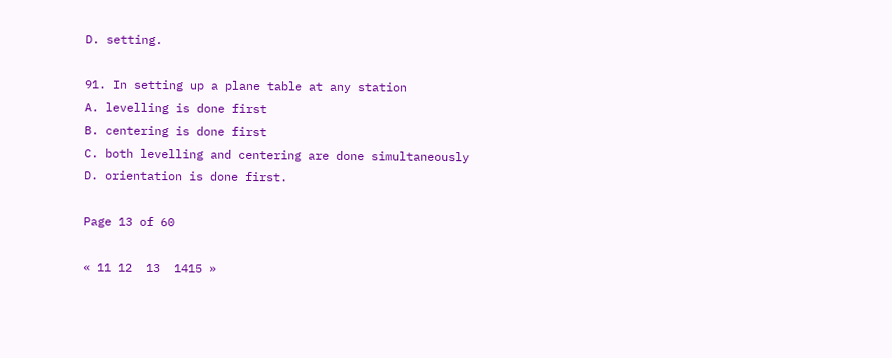D. setting.

91. In setting up a plane table at any station
A. levelling is done first
B. centering is done first
C. both levelling and centering are done simultaneously
D. orientation is done first.

Page 13 of 60

« 11 12  13  1415 »